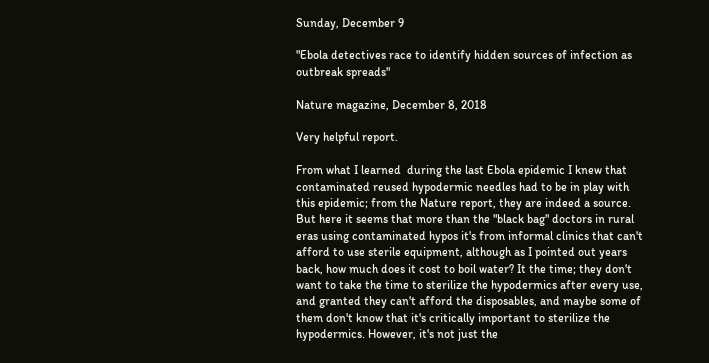Sunday, December 9

"Ebola detectives race to identify hidden sources of infection as outbreak spreads"

Nature magazine, December 8, 2018

Very helpful report.

From what I learned  during the last Ebola epidemic I knew that contaminated reused hypodermic needles had to be in play with this epidemic; from the Nature report, they are indeed a source. But here it seems that more than the "black bag" doctors in rural eras using contaminated hypos it's from informal clinics that can't afford to use sterile equipment, although as I pointed out years back, how much does it cost to boil water? It the time; they don't want to take the time to sterilize the hypodermics after every use, and granted they can't afford the disposables, and maybe some of them don't know that it's critically important to sterilize the hypodermics. However, it's not just the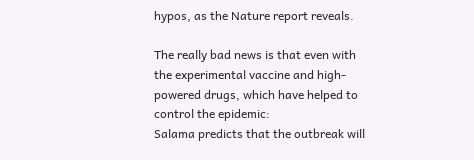hypos, as the Nature report reveals.

The really bad news is that even with the experimental vaccine and high-powered drugs, which have helped to control the epidemic:
Salama predicts that the outbreak will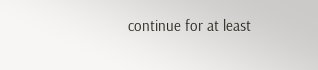continue for at least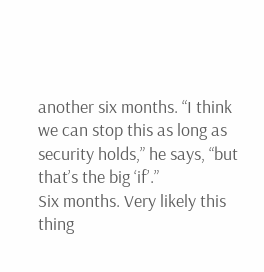another six months. “I think we can stop this as long as security holds,” he says, “but that’s the big ‘if’.”
Six months. Very likely this thing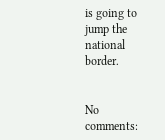is going to jump the national border.


No comments: